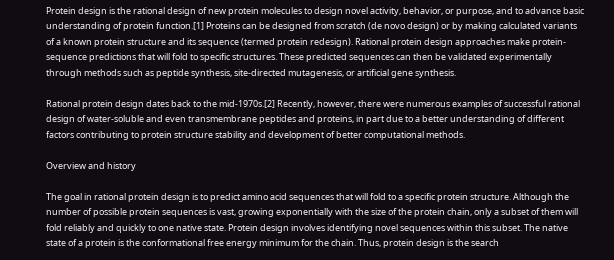Protein design is the rational design of new protein molecules to design novel activity, behavior, or purpose, and to advance basic understanding of protein function.[1] Proteins can be designed from scratch (de novo design) or by making calculated variants of a known protein structure and its sequence (termed protein redesign). Rational protein design approaches make protein-sequence predictions that will fold to specific structures. These predicted sequences can then be validated experimentally through methods such as peptide synthesis, site-directed mutagenesis, or artificial gene synthesis.

Rational protein design dates back to the mid-1970s.[2] Recently, however, there were numerous examples of successful rational design of water-soluble and even transmembrane peptides and proteins, in part due to a better understanding of different factors contributing to protein structure stability and development of better computational methods.

Overview and history

The goal in rational protein design is to predict amino acid sequences that will fold to a specific protein structure. Although the number of possible protein sequences is vast, growing exponentially with the size of the protein chain, only a subset of them will fold reliably and quickly to one native state. Protein design involves identifying novel sequences within this subset. The native state of a protein is the conformational free energy minimum for the chain. Thus, protein design is the search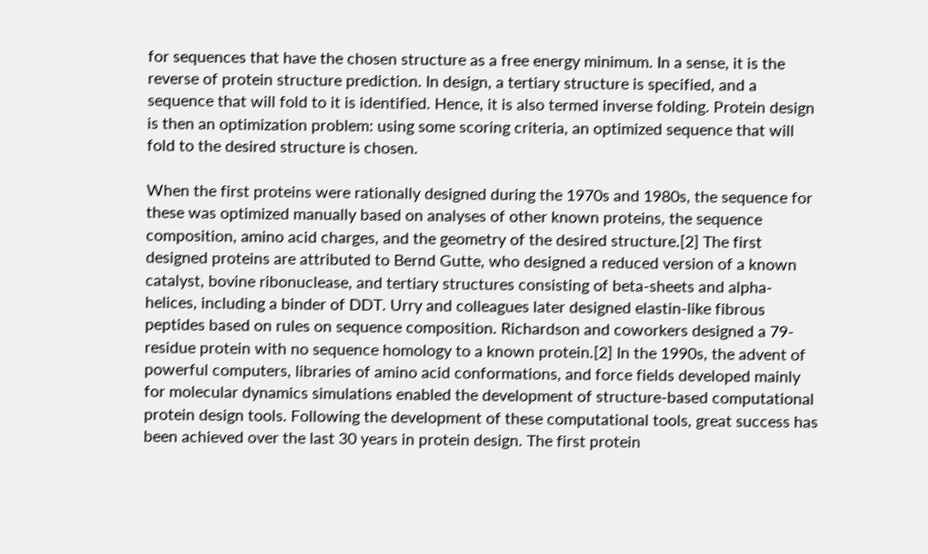for sequences that have the chosen structure as a free energy minimum. In a sense, it is the reverse of protein structure prediction. In design, a tertiary structure is specified, and a sequence that will fold to it is identified. Hence, it is also termed inverse folding. Protein design is then an optimization problem: using some scoring criteria, an optimized sequence that will fold to the desired structure is chosen.

When the first proteins were rationally designed during the 1970s and 1980s, the sequence for these was optimized manually based on analyses of other known proteins, the sequence composition, amino acid charges, and the geometry of the desired structure.[2] The first designed proteins are attributed to Bernd Gutte, who designed a reduced version of a known catalyst, bovine ribonuclease, and tertiary structures consisting of beta-sheets and alpha-helices, including a binder of DDT. Urry and colleagues later designed elastin-like fibrous peptides based on rules on sequence composition. Richardson and coworkers designed a 79-residue protein with no sequence homology to a known protein.[2] In the 1990s, the advent of powerful computers, libraries of amino acid conformations, and force fields developed mainly for molecular dynamics simulations enabled the development of structure-based computational protein design tools. Following the development of these computational tools, great success has been achieved over the last 30 years in protein design. The first protein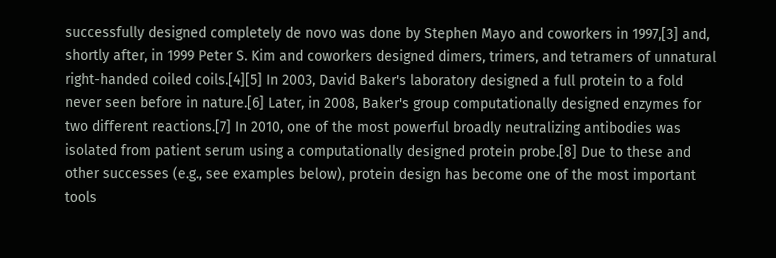successfully designed completely de novo was done by Stephen Mayo and coworkers in 1997,[3] and, shortly after, in 1999 Peter S. Kim and coworkers designed dimers, trimers, and tetramers of unnatural right-handed coiled coils.[4][5] In 2003, David Baker's laboratory designed a full protein to a fold never seen before in nature.[6] Later, in 2008, Baker's group computationally designed enzymes for two different reactions.[7] In 2010, one of the most powerful broadly neutralizing antibodies was isolated from patient serum using a computationally designed protein probe.[8] Due to these and other successes (e.g., see examples below), protein design has become one of the most important tools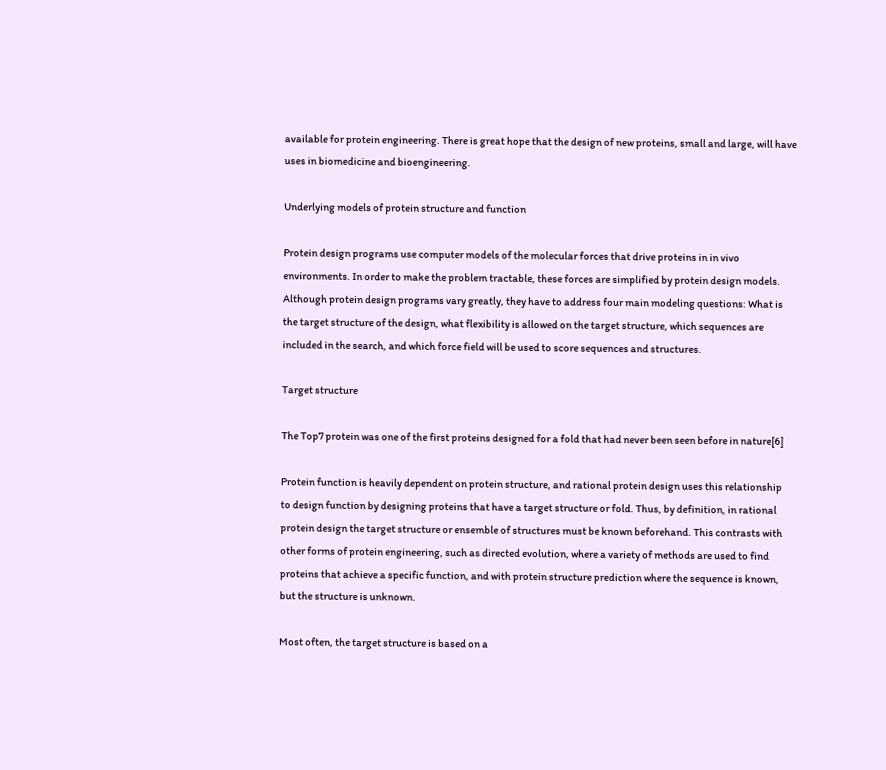available for protein engineering. There is great hope that the design of new proteins, small and large, will have uses in biomedicine and bioengineering.

Underlying models of protein structure and function

Protein design programs use computer models of the molecular forces that drive proteins in in vivo environments. In order to make the problem tractable, these forces are simplified by protein design models. Although protein design programs vary greatly, they have to address four main modeling questions: What is the target structure of the design, what flexibility is allowed on the target structure, which sequences are included in the search, and which force field will be used to score sequences and structures.

Target structure

The Top7 protein was one of the first proteins designed for a fold that had never been seen before in nature[6]

Protein function is heavily dependent on protein structure, and rational protein design uses this relationship to design function by designing proteins that have a target structure or fold. Thus, by definition, in rational protein design the target structure or ensemble of structures must be known beforehand. This contrasts with other forms of protein engineering, such as directed evolution, where a variety of methods are used to find proteins that achieve a specific function, and with protein structure prediction where the sequence is known, but the structure is unknown.

Most often, the target structure is based on a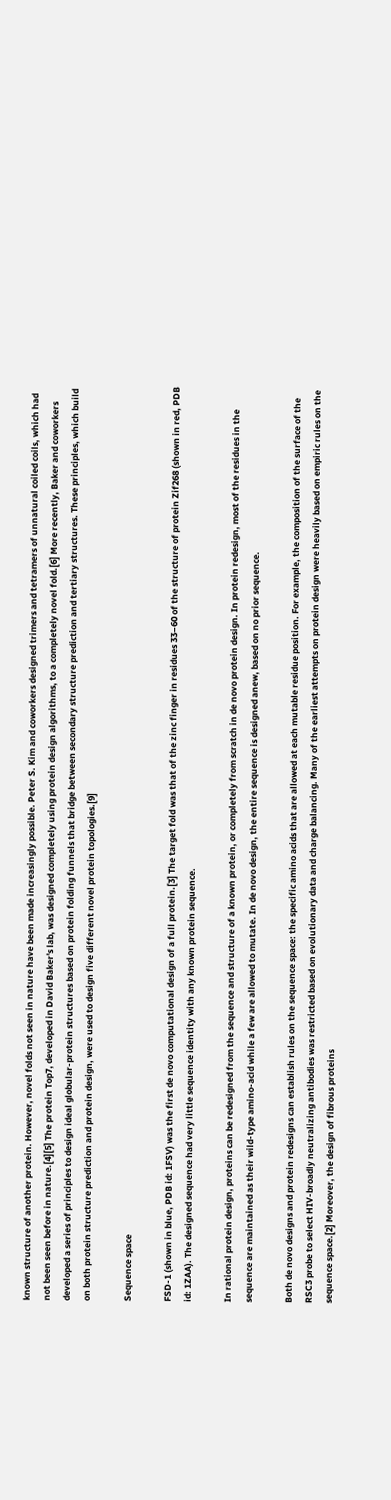known structure of another protein. However, novel folds not seen in nature have been made increasingly possible. Peter S. Kim and coworkers designed trimers and tetramers of unnatural coiled coils, which had not been seen before in nature.[4][5] The protein Top7, developed in David Baker's lab, was designed completely using protein design algorithms, to a completely novel fold.[6] More recently, Baker and coworkers developed a series of principles to design ideal globular-protein structures based on protein folding funnels that bridge between secondary structure prediction and tertiary structures. These principles, which build on both protein structure prediction and protein design, were used to design five different novel protein topologies.[9]

Sequence space

FSD-1 (shown in blue, PDB id: 1FSV) was the first de novo computational design of a full protein.[3] The target fold was that of the zinc finger in residues 33–60 of the structure of protein Zif268 (shown in red, PDB id: 1ZAA). The designed sequence had very little sequence identity with any known protein sequence.

In rational protein design, proteins can be redesigned from the sequence and structure of a known protein, or completely from scratch in de novo protein design. In protein redesign, most of the residues in the sequence are maintained as their wild-type amino-acid while a few are allowed to mutate. In de novo design, the entire sequence is designed anew, based on no prior sequence.

Both de novo designs and protein redesigns can establish rules on the sequence space: the specific amino acids that are allowed at each mutable residue position. For example, the composition of the surface of the RSC3 probe to select HIV-broadly neutralizing antibodies was restricted based on evolutionary data and charge balancing. Many of the earliest attempts on protein design were heavily based on empiric rules on the sequence space.[2] Moreover, the design of fibrous proteins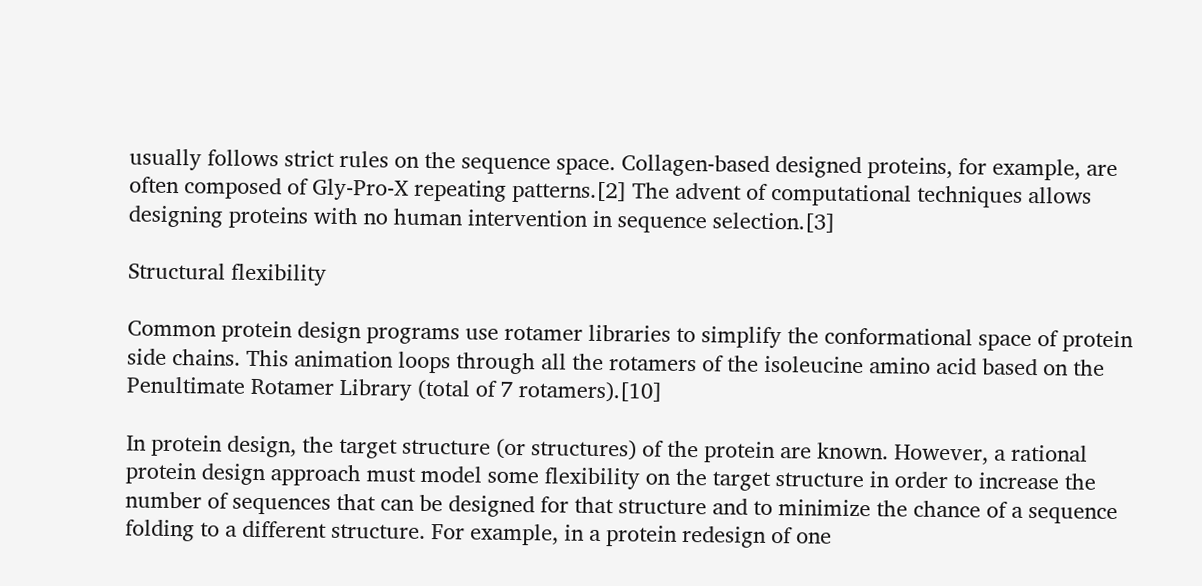usually follows strict rules on the sequence space. Collagen-based designed proteins, for example, are often composed of Gly-Pro-X repeating patterns.[2] The advent of computational techniques allows designing proteins with no human intervention in sequence selection.[3]

Structural flexibility

Common protein design programs use rotamer libraries to simplify the conformational space of protein side chains. This animation loops through all the rotamers of the isoleucine amino acid based on the Penultimate Rotamer Library (total of 7 rotamers).[10]

In protein design, the target structure (or structures) of the protein are known. However, a rational protein design approach must model some flexibility on the target structure in order to increase the number of sequences that can be designed for that structure and to minimize the chance of a sequence folding to a different structure. For example, in a protein redesign of one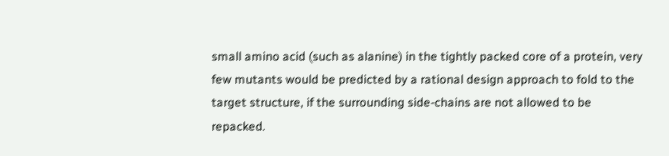small amino acid (such as alanine) in the tightly packed core of a protein, very few mutants would be predicted by a rational design approach to fold to the target structure, if the surrounding side-chains are not allowed to be repacked.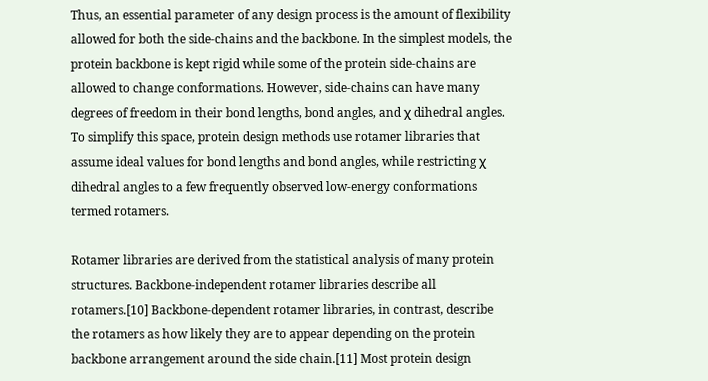Thus, an essential parameter of any design process is the amount of flexibility allowed for both the side-chains and the backbone. In the simplest models, the protein backbone is kept rigid while some of the protein side-chains are allowed to change conformations. However, side-chains can have many degrees of freedom in their bond lengths, bond angles, and χ dihedral angles. To simplify this space, protein design methods use rotamer libraries that assume ideal values for bond lengths and bond angles, while restricting χ dihedral angles to a few frequently observed low-energy conformations termed rotamers.

Rotamer libraries are derived from the statistical analysis of many protein structures. Backbone-independent rotamer libraries describe all rotamers.[10] Backbone-dependent rotamer libraries, in contrast, describe the rotamers as how likely they are to appear depending on the protein backbone arrangement around the side chain.[11] Most protein design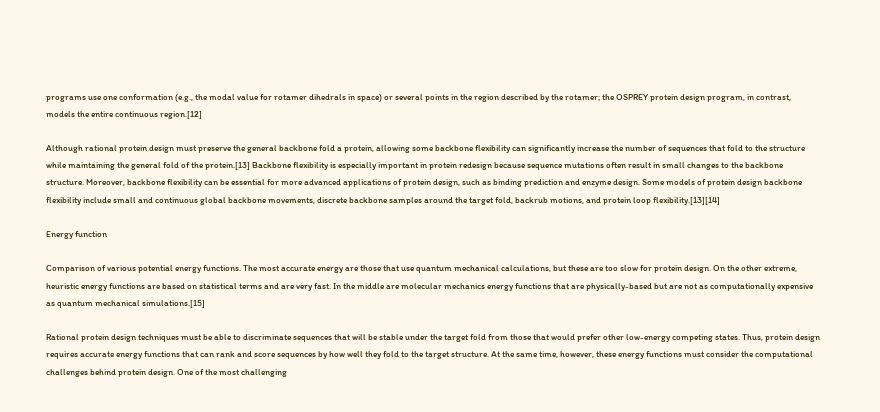programs use one conformation (e.g., the modal value for rotamer dihedrals in space) or several points in the region described by the rotamer; the OSPREY protein design program, in contrast, models the entire continuous region.[12]

Although rational protein design must preserve the general backbone fold a protein, allowing some backbone flexibility can significantly increase the number of sequences that fold to the structure while maintaining the general fold of the protein.[13] Backbone flexibility is especially important in protein redesign because sequence mutations often result in small changes to the backbone structure. Moreover, backbone flexibility can be essential for more advanced applications of protein design, such as binding prediction and enzyme design. Some models of protein design backbone flexibility include small and continuous global backbone movements, discrete backbone samples around the target fold, backrub motions, and protein loop flexibility.[13][14]

Energy function

Comparison of various potential energy functions. The most accurate energy are those that use quantum mechanical calculations, but these are too slow for protein design. On the other extreme, heuristic energy functions are based on statistical terms and are very fast. In the middle are molecular mechanics energy functions that are physically-based but are not as computationally expensive as quantum mechanical simulations.[15]

Rational protein design techniques must be able to discriminate sequences that will be stable under the target fold from those that would prefer other low-energy competing states. Thus, protein design requires accurate energy functions that can rank and score sequences by how well they fold to the target structure. At the same time, however, these energy functions must consider the computational challenges behind protein design. One of the most challenging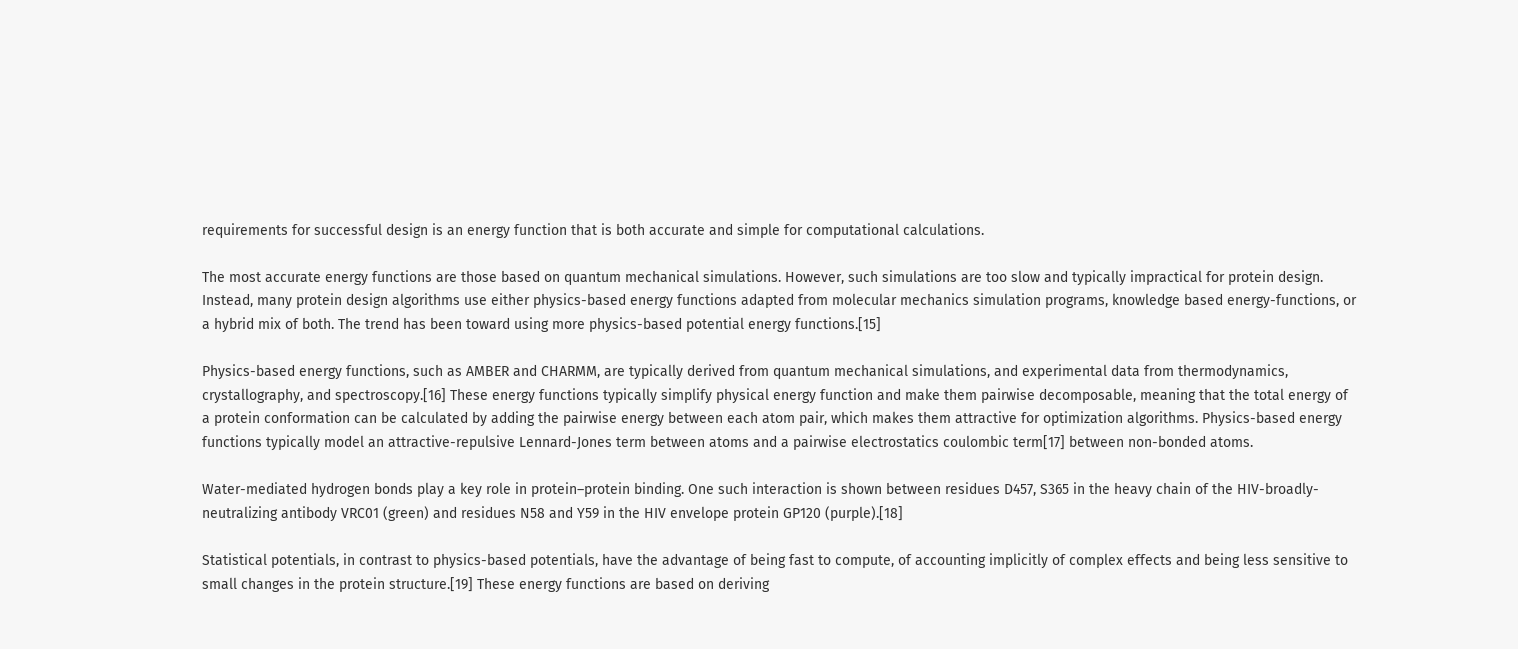requirements for successful design is an energy function that is both accurate and simple for computational calculations.

The most accurate energy functions are those based on quantum mechanical simulations. However, such simulations are too slow and typically impractical for protein design. Instead, many protein design algorithms use either physics-based energy functions adapted from molecular mechanics simulation programs, knowledge based energy-functions, or a hybrid mix of both. The trend has been toward using more physics-based potential energy functions.[15]

Physics-based energy functions, such as AMBER and CHARMM, are typically derived from quantum mechanical simulations, and experimental data from thermodynamics, crystallography, and spectroscopy.[16] These energy functions typically simplify physical energy function and make them pairwise decomposable, meaning that the total energy of a protein conformation can be calculated by adding the pairwise energy between each atom pair, which makes them attractive for optimization algorithms. Physics-based energy functions typically model an attractive-repulsive Lennard-Jones term between atoms and a pairwise electrostatics coulombic term[17] between non-bonded atoms.

Water-mediated hydrogen bonds play a key role in protein–protein binding. One such interaction is shown between residues D457, S365 in the heavy chain of the HIV-broadly-neutralizing antibody VRC01 (green) and residues N58 and Y59 in the HIV envelope protein GP120 (purple).[18]

Statistical potentials, in contrast to physics-based potentials, have the advantage of being fast to compute, of accounting implicitly of complex effects and being less sensitive to small changes in the protein structure.[19] These energy functions are based on deriving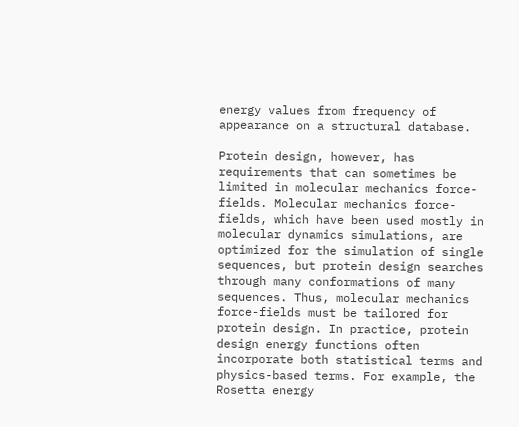energy values from frequency of appearance on a structural database.

Protein design, however, has requirements that can sometimes be limited in molecular mechanics force-fields. Molecular mechanics force-fields, which have been used mostly in molecular dynamics simulations, are optimized for the simulation of single sequences, but protein design searches through many conformations of many sequences. Thus, molecular mechanics force-fields must be tailored for protein design. In practice, protein design energy functions often incorporate both statistical terms and physics-based terms. For example, the Rosetta energy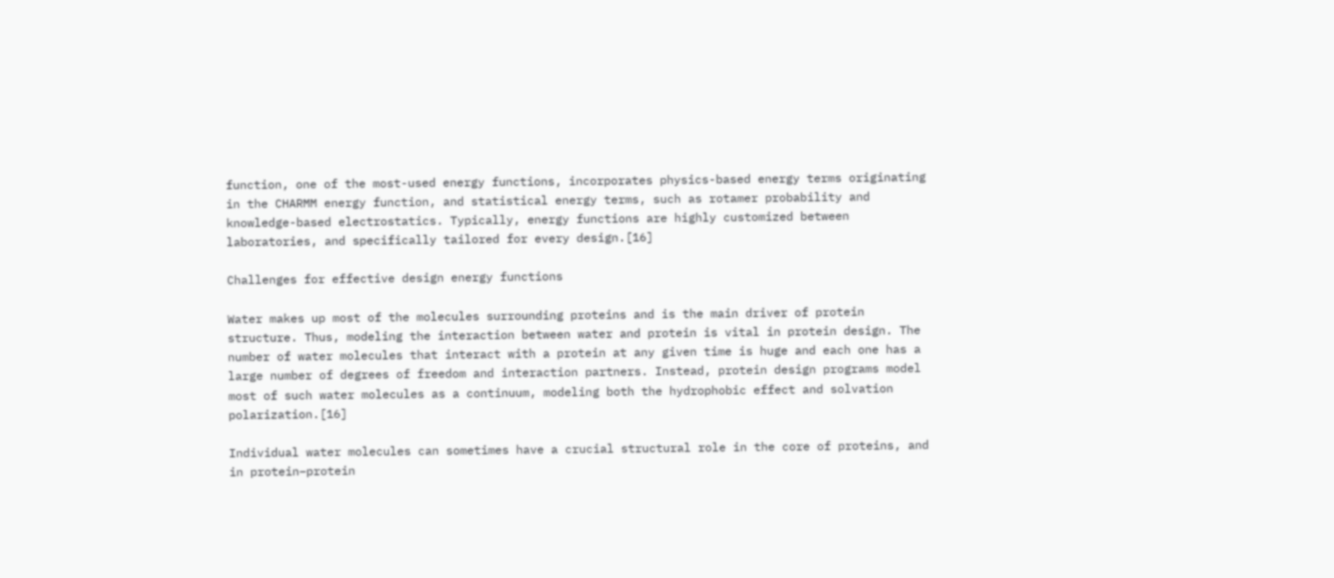function, one of the most-used energy functions, incorporates physics-based energy terms originating in the CHARMM energy function, and statistical energy terms, such as rotamer probability and knowledge-based electrostatics. Typically, energy functions are highly customized between laboratories, and specifically tailored for every design.[16]

Challenges for effective design energy functions

Water makes up most of the molecules surrounding proteins and is the main driver of protein structure. Thus, modeling the interaction between water and protein is vital in protein design. The number of water molecules that interact with a protein at any given time is huge and each one has a large number of degrees of freedom and interaction partners. Instead, protein design programs model most of such water molecules as a continuum, modeling both the hydrophobic effect and solvation polarization.[16]

Individual water molecules can sometimes have a crucial structural role in the core of proteins, and in protein–protein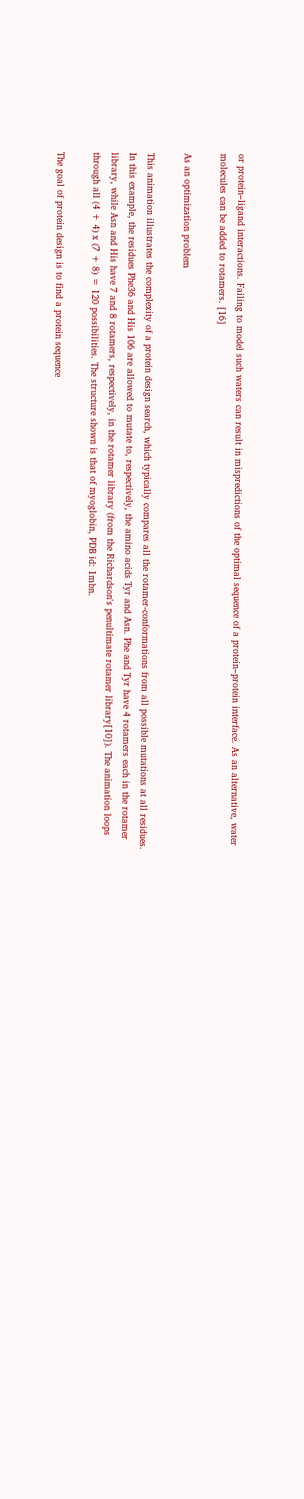or protein–ligand interactions. Failing to model such waters can result in mispredictions of the optimal sequence of a protein–protein interface. As an alternative, water molecules can be added to rotamers. [16]

As an optimization problem

This animation illustrates the complexity of a protein design search, which typically compares all the rotamer-conformations from all possible mutations at all residues. In this example, the residues Phe36 and His 106 are allowed to mutate to, respectively, the amino acids Tyr and Asn. Phe and Tyr have 4 rotamers each in the rotamer library, while Asn and His have 7 and 8 rotamers, respectively, in the rotamer library (from the Richardson's penultimate rotamer library[10]). The animation loops through all (4 + 4) x (7 + 8) = 120 possibilities. The structure shown is that of myoglobin, PDB id: 1mbn.

The goal of protein design is to find a protein sequence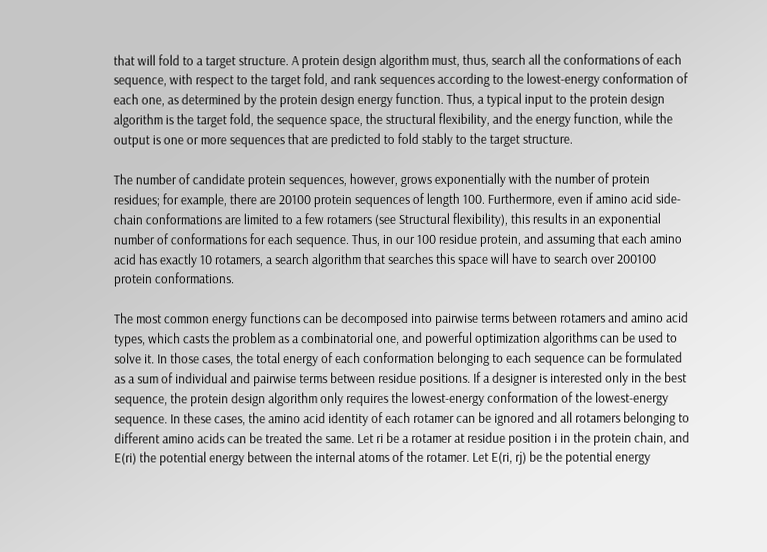that will fold to a target structure. A protein design algorithm must, thus, search all the conformations of each sequence, with respect to the target fold, and rank sequences according to the lowest-energy conformation of each one, as determined by the protein design energy function. Thus, a typical input to the protein design algorithm is the target fold, the sequence space, the structural flexibility, and the energy function, while the output is one or more sequences that are predicted to fold stably to the target structure.

The number of candidate protein sequences, however, grows exponentially with the number of protein residues; for example, there are 20100 protein sequences of length 100. Furthermore, even if amino acid side-chain conformations are limited to a few rotamers (see Structural flexibility), this results in an exponential number of conformations for each sequence. Thus, in our 100 residue protein, and assuming that each amino acid has exactly 10 rotamers, a search algorithm that searches this space will have to search over 200100 protein conformations.

The most common energy functions can be decomposed into pairwise terms between rotamers and amino acid types, which casts the problem as a combinatorial one, and powerful optimization algorithms can be used to solve it. In those cases, the total energy of each conformation belonging to each sequence can be formulated as a sum of individual and pairwise terms between residue positions. If a designer is interested only in the best sequence, the protein design algorithm only requires the lowest-energy conformation of the lowest-energy sequence. In these cases, the amino acid identity of each rotamer can be ignored and all rotamers belonging to different amino acids can be treated the same. Let ri be a rotamer at residue position i in the protein chain, and E(ri) the potential energy between the internal atoms of the rotamer. Let E(ri, rj) be the potential energy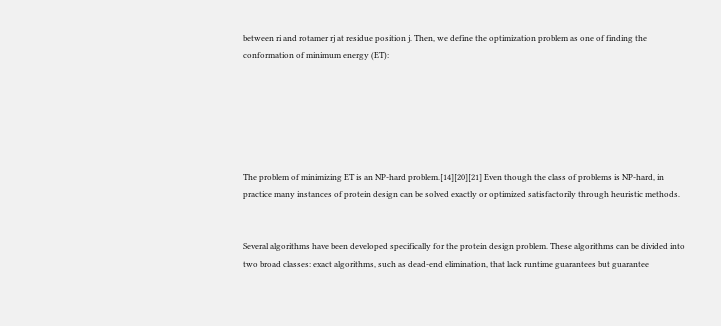between ri and rotamer rj at residue position j. Then, we define the optimization problem as one of finding the conformation of minimum energy (ET):






The problem of minimizing ET is an NP-hard problem.[14][20][21] Even though the class of problems is NP-hard, in practice many instances of protein design can be solved exactly or optimized satisfactorily through heuristic methods.


Several algorithms have been developed specifically for the protein design problem. These algorithms can be divided into two broad classes: exact algorithms, such as dead-end elimination, that lack runtime guarantees but guarantee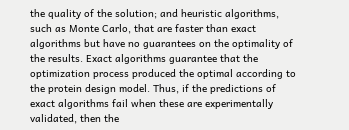the quality of the solution; and heuristic algorithms, such as Monte Carlo, that are faster than exact algorithms but have no guarantees on the optimality of the results. Exact algorithms guarantee that the optimization process produced the optimal according to the protein design model. Thus, if the predictions of exact algorithms fail when these are experimentally validated, then the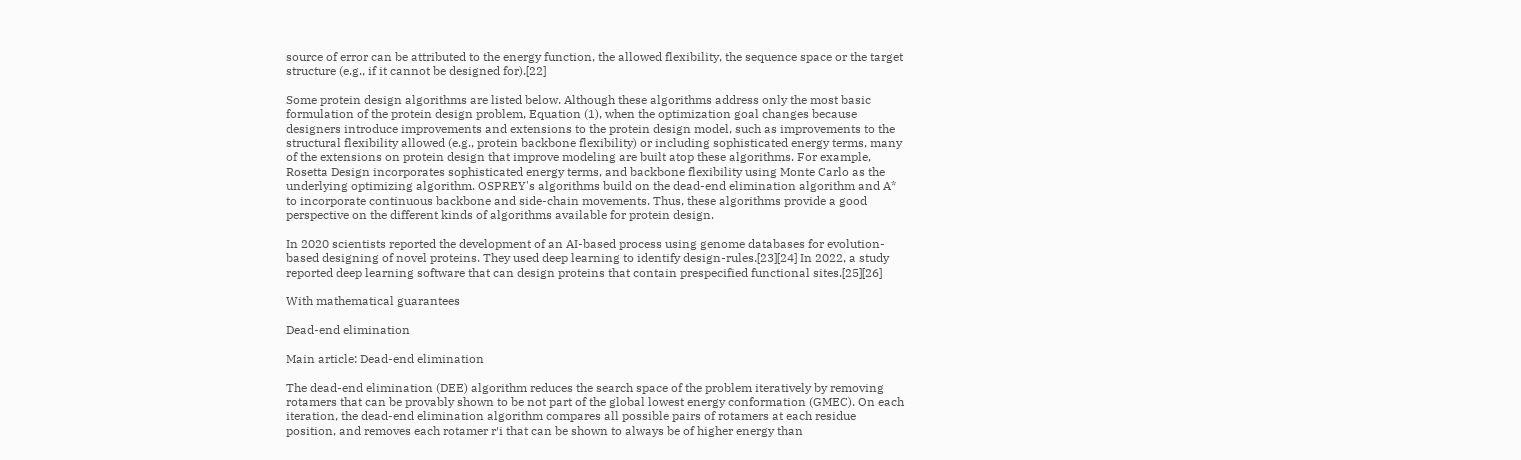source of error can be attributed to the energy function, the allowed flexibility, the sequence space or the target structure (e.g., if it cannot be designed for).[22]

Some protein design algorithms are listed below. Although these algorithms address only the most basic formulation of the protein design problem, Equation (1), when the optimization goal changes because designers introduce improvements and extensions to the protein design model, such as improvements to the structural flexibility allowed (e.g., protein backbone flexibility) or including sophisticated energy terms, many of the extensions on protein design that improve modeling are built atop these algorithms. For example, Rosetta Design incorporates sophisticated energy terms, and backbone flexibility using Monte Carlo as the underlying optimizing algorithm. OSPREY's algorithms build on the dead-end elimination algorithm and A* to incorporate continuous backbone and side-chain movements. Thus, these algorithms provide a good perspective on the different kinds of algorithms available for protein design.

In 2020 scientists reported the development of an AI-based process using genome databases for evolution-based designing of novel proteins. They used deep learning to identify design-rules.[23][24] In 2022, a study reported deep learning software that can design proteins that contain prespecified functional sites.[25][26]

With mathematical guarantees

Dead-end elimination

Main article: Dead-end elimination

The dead-end elimination (DEE) algorithm reduces the search space of the problem iteratively by removing rotamers that can be provably shown to be not part of the global lowest energy conformation (GMEC). On each iteration, the dead-end elimination algorithm compares all possible pairs of rotamers at each residue position, and removes each rotamer r′i that can be shown to always be of higher energy than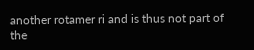another rotamer ri and is thus not part of the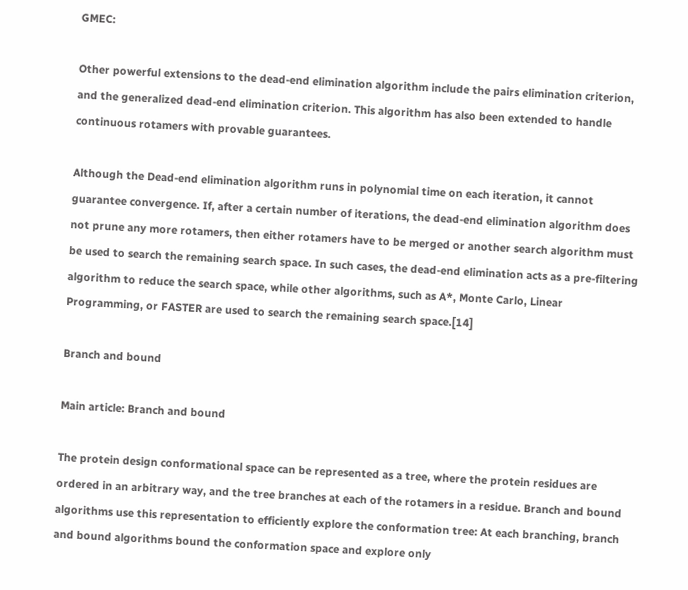GMEC:

Other powerful extensions to the dead-end elimination algorithm include the pairs elimination criterion, and the generalized dead-end elimination criterion. This algorithm has also been extended to handle continuous rotamers with provable guarantees.

Although the Dead-end elimination algorithm runs in polynomial time on each iteration, it cannot guarantee convergence. If, after a certain number of iterations, the dead-end elimination algorithm does not prune any more rotamers, then either rotamers have to be merged or another search algorithm must be used to search the remaining search space. In such cases, the dead-end elimination acts as a pre-filtering algorithm to reduce the search space, while other algorithms, such as A*, Monte Carlo, Linear Programming, or FASTER are used to search the remaining search space.[14]

Branch and bound

Main article: Branch and bound

The protein design conformational space can be represented as a tree, where the protein residues are ordered in an arbitrary way, and the tree branches at each of the rotamers in a residue. Branch and bound algorithms use this representation to efficiently explore the conformation tree: At each branching, branch and bound algorithms bound the conformation space and explore only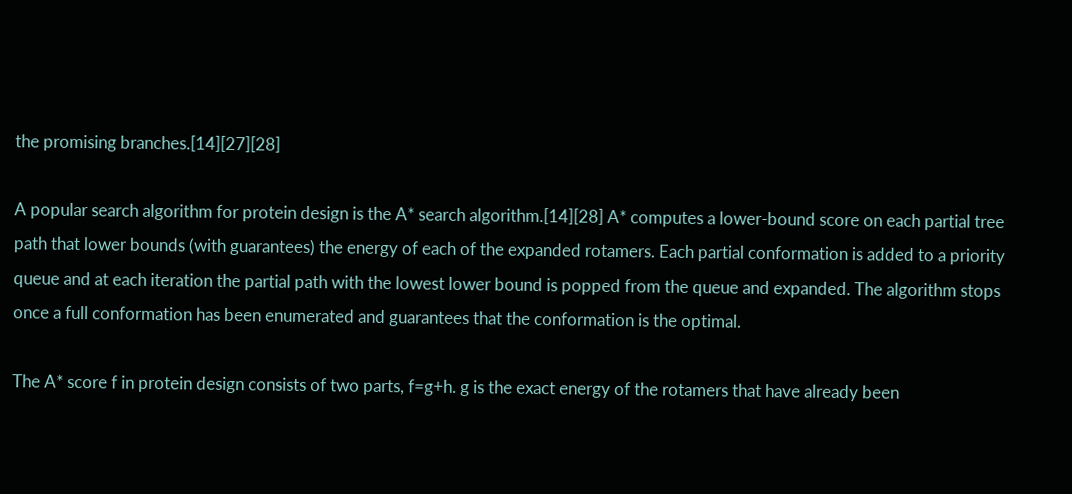the promising branches.[14][27][28]

A popular search algorithm for protein design is the A* search algorithm.[14][28] A* computes a lower-bound score on each partial tree path that lower bounds (with guarantees) the energy of each of the expanded rotamers. Each partial conformation is added to a priority queue and at each iteration the partial path with the lowest lower bound is popped from the queue and expanded. The algorithm stops once a full conformation has been enumerated and guarantees that the conformation is the optimal.

The A* score f in protein design consists of two parts, f=g+h. g is the exact energy of the rotamers that have already been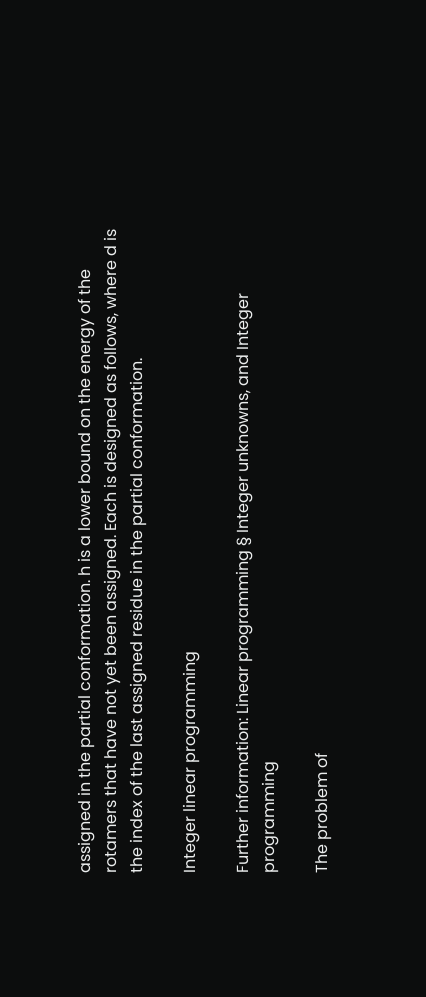assigned in the partial conformation. h is a lower bound on the energy of the rotamers that have not yet been assigned. Each is designed as follows, where d is the index of the last assigned residue in the partial conformation.

Integer linear programming

Further information: Linear programming § Integer unknowns, and Integer programming

The problem of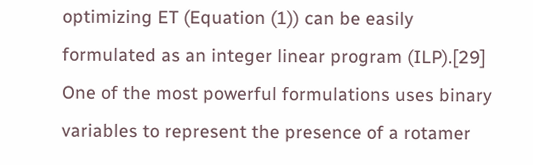optimizing ET (Equation (1)) can be easily formulated as an integer linear program (ILP).[29] One of the most powerful formulations uses binary variables to represent the presence of a rotamer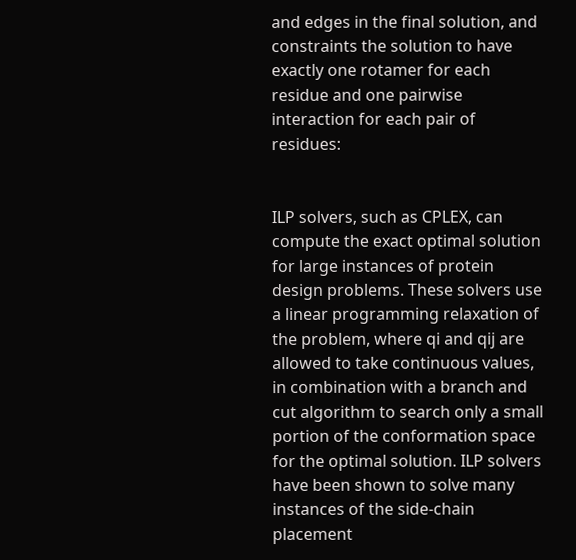and edges in the final solution, and constraints the solution to have exactly one rotamer for each residue and one pairwise interaction for each pair of residues:


ILP solvers, such as CPLEX, can compute the exact optimal solution for large instances of protein design problems. These solvers use a linear programming relaxation of the problem, where qi and qij are allowed to take continuous values, in combination with a branch and cut algorithm to search only a small portion of the conformation space for the optimal solution. ILP solvers have been shown to solve many instances of the side-chain placement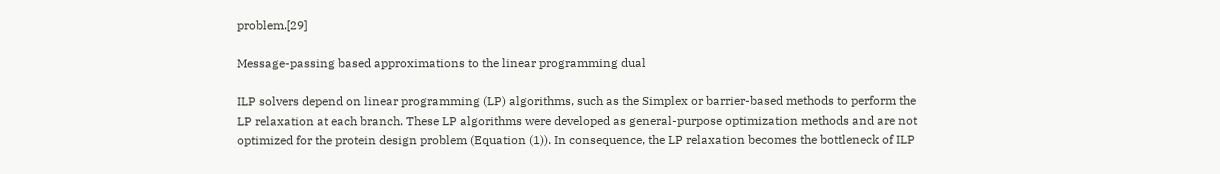problem.[29]

Message-passing based approximations to the linear programming dual

ILP solvers depend on linear programming (LP) algorithms, such as the Simplex or barrier-based methods to perform the LP relaxation at each branch. These LP algorithms were developed as general-purpose optimization methods and are not optimized for the protein design problem (Equation (1)). In consequence, the LP relaxation becomes the bottleneck of ILP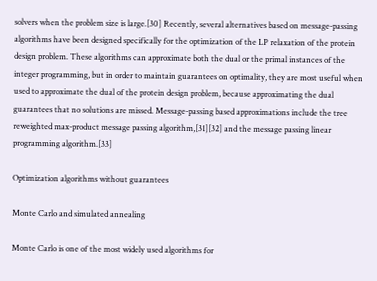solvers when the problem size is large.[30] Recently, several alternatives based on message-passing algorithms have been designed specifically for the optimization of the LP relaxation of the protein design problem. These algorithms can approximate both the dual or the primal instances of the integer programming, but in order to maintain guarantees on optimality, they are most useful when used to approximate the dual of the protein design problem, because approximating the dual guarantees that no solutions are missed. Message-passing based approximations include the tree reweighted max-product message passing algorithm,[31][32] and the message passing linear programming algorithm.[33]

Optimization algorithms without guarantees

Monte Carlo and simulated annealing

Monte Carlo is one of the most widely used algorithms for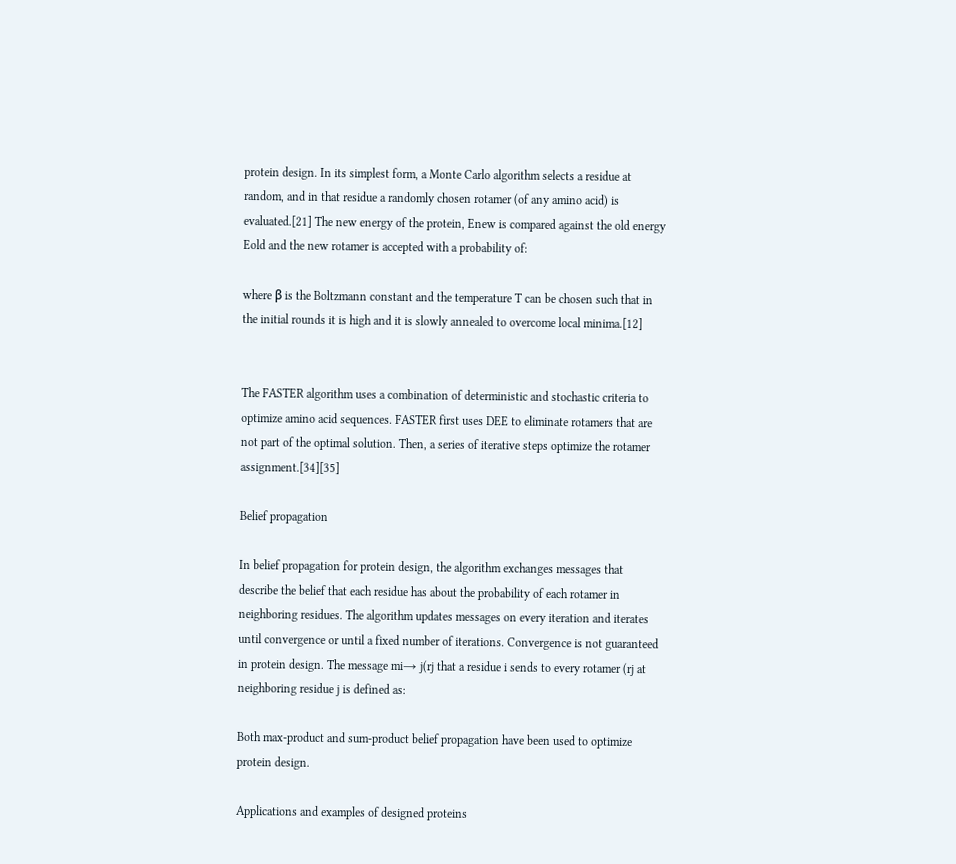protein design. In its simplest form, a Monte Carlo algorithm selects a residue at random, and in that residue a randomly chosen rotamer (of any amino acid) is evaluated.[21] The new energy of the protein, Enew is compared against the old energy Eold and the new rotamer is accepted with a probability of:

where β is the Boltzmann constant and the temperature T can be chosen such that in the initial rounds it is high and it is slowly annealed to overcome local minima.[12]


The FASTER algorithm uses a combination of deterministic and stochastic criteria to optimize amino acid sequences. FASTER first uses DEE to eliminate rotamers that are not part of the optimal solution. Then, a series of iterative steps optimize the rotamer assignment.[34][35]

Belief propagation

In belief propagation for protein design, the algorithm exchanges messages that describe the belief that each residue has about the probability of each rotamer in neighboring residues. The algorithm updates messages on every iteration and iterates until convergence or until a fixed number of iterations. Convergence is not guaranteed in protein design. The message mi→ j(rj that a residue i sends to every rotamer (rj at neighboring residue j is defined as:

Both max-product and sum-product belief propagation have been used to optimize protein design.

Applications and examples of designed proteins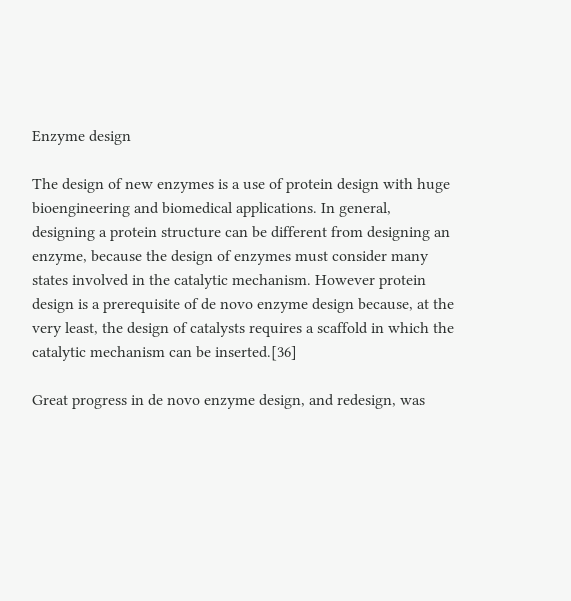Enzyme design

The design of new enzymes is a use of protein design with huge bioengineering and biomedical applications. In general, designing a protein structure can be different from designing an enzyme, because the design of enzymes must consider many states involved in the catalytic mechanism. However protein design is a prerequisite of de novo enzyme design because, at the very least, the design of catalysts requires a scaffold in which the catalytic mechanism can be inserted.[36]

Great progress in de novo enzyme design, and redesign, was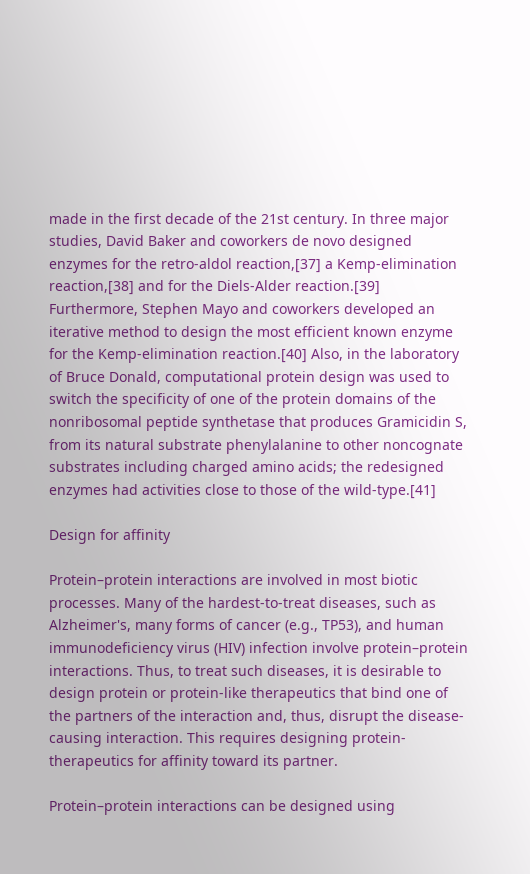made in the first decade of the 21st century. In three major studies, David Baker and coworkers de novo designed enzymes for the retro-aldol reaction,[37] a Kemp-elimination reaction,[38] and for the Diels-Alder reaction.[39] Furthermore, Stephen Mayo and coworkers developed an iterative method to design the most efficient known enzyme for the Kemp-elimination reaction.[40] Also, in the laboratory of Bruce Donald, computational protein design was used to switch the specificity of one of the protein domains of the nonribosomal peptide synthetase that produces Gramicidin S, from its natural substrate phenylalanine to other noncognate substrates including charged amino acids; the redesigned enzymes had activities close to those of the wild-type.[41]

Design for affinity

Protein–protein interactions are involved in most biotic processes. Many of the hardest-to-treat diseases, such as Alzheimer's, many forms of cancer (e.g., TP53), and human immunodeficiency virus (HIV) infection involve protein–protein interactions. Thus, to treat such diseases, it is desirable to design protein or protein-like therapeutics that bind one of the partners of the interaction and, thus, disrupt the disease-causing interaction. This requires designing protein-therapeutics for affinity toward its partner.

Protein–protein interactions can be designed using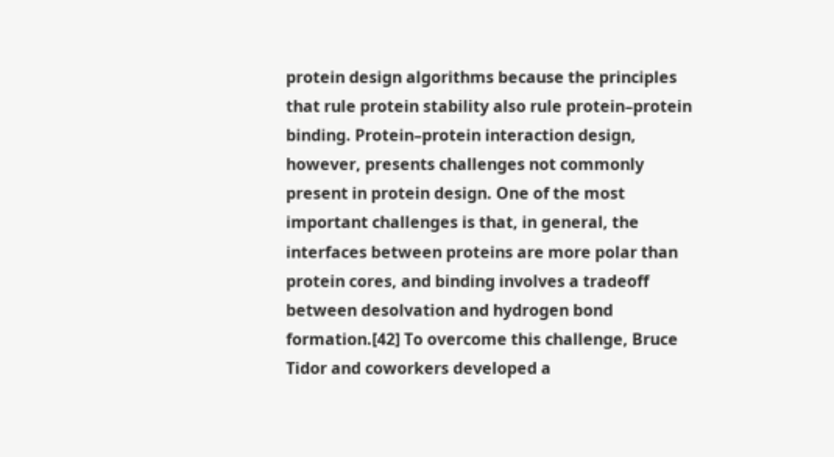protein design algorithms because the principles that rule protein stability also rule protein–protein binding. Protein–protein interaction design, however, presents challenges not commonly present in protein design. One of the most important challenges is that, in general, the interfaces between proteins are more polar than protein cores, and binding involves a tradeoff between desolvation and hydrogen bond formation.[42] To overcome this challenge, Bruce Tidor and coworkers developed a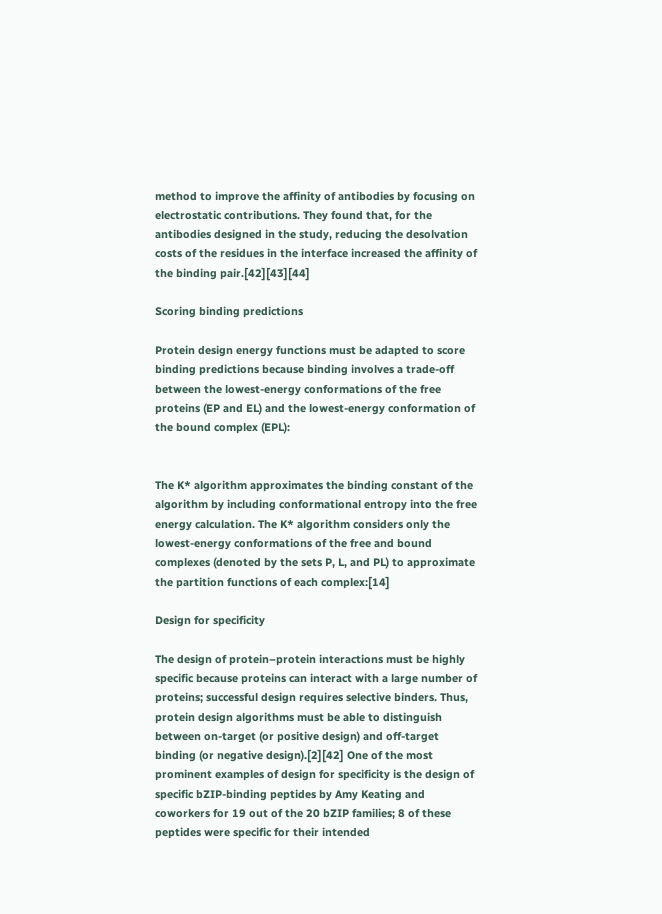method to improve the affinity of antibodies by focusing on electrostatic contributions. They found that, for the antibodies designed in the study, reducing the desolvation costs of the residues in the interface increased the affinity of the binding pair.[42][43][44]

Scoring binding predictions

Protein design energy functions must be adapted to score binding predictions because binding involves a trade-off between the lowest-energy conformations of the free proteins (EP and EL) and the lowest-energy conformation of the bound complex (EPL):


The K* algorithm approximates the binding constant of the algorithm by including conformational entropy into the free energy calculation. The K* algorithm considers only the lowest-energy conformations of the free and bound complexes (denoted by the sets P, L, and PL) to approximate the partition functions of each complex:[14]

Design for specificity

The design of protein–protein interactions must be highly specific because proteins can interact with a large number of proteins; successful design requires selective binders. Thus, protein design algorithms must be able to distinguish between on-target (or positive design) and off-target binding (or negative design).[2][42] One of the most prominent examples of design for specificity is the design of specific bZIP-binding peptides by Amy Keating and coworkers for 19 out of the 20 bZIP families; 8 of these peptides were specific for their intended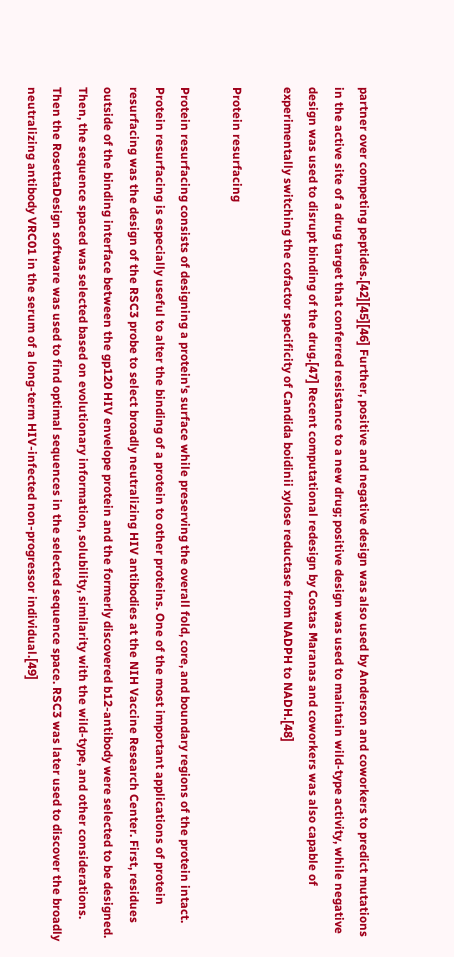partner over competing peptides.[42][45][46] Further, positive and negative design was also used by Anderson and coworkers to predict mutations in the active site of a drug target that conferred resistance to a new drug; positive design was used to maintain wild-type activity, while negative design was used to disrupt binding of the drug.[47] Recent computational redesign by Costas Maranas and coworkers was also capable of experimentally switching the cofactor specificity of Candida boidinii xylose reductase from NADPH to NADH.[48]

Protein resurfacing

Protein resurfacing consists of designing a protein's surface while preserving the overall fold, core, and boundary regions of the protein intact. Protein resurfacing is especially useful to alter the binding of a protein to other proteins. One of the most important applications of protein resurfacing was the design of the RSC3 probe to select broadly neutralizing HIV antibodies at the NIH Vaccine Research Center. First, residues outside of the binding interface between the gp120 HIV envelope protein and the formerly discovered b12-antibody were selected to be designed. Then, the sequence spaced was selected based on evolutionary information, solubility, similarity with the wild-type, and other considerations. Then the RosettaDesign software was used to find optimal sequences in the selected sequence space. RSC3 was later used to discover the broadly neutralizing antibody VRC01 in the serum of a long-term HIV-infected non-progressor individual.[49]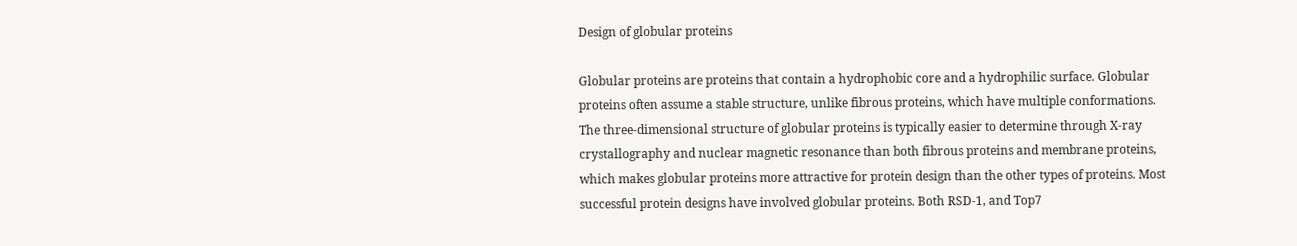Design of globular proteins

Globular proteins are proteins that contain a hydrophobic core and a hydrophilic surface. Globular proteins often assume a stable structure, unlike fibrous proteins, which have multiple conformations. The three-dimensional structure of globular proteins is typically easier to determine through X-ray crystallography and nuclear magnetic resonance than both fibrous proteins and membrane proteins, which makes globular proteins more attractive for protein design than the other types of proteins. Most successful protein designs have involved globular proteins. Both RSD-1, and Top7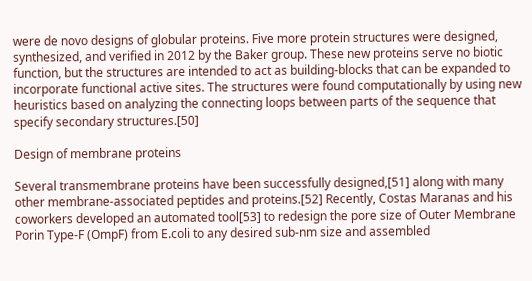were de novo designs of globular proteins. Five more protein structures were designed, synthesized, and verified in 2012 by the Baker group. These new proteins serve no biotic function, but the structures are intended to act as building-blocks that can be expanded to incorporate functional active sites. The structures were found computationally by using new heuristics based on analyzing the connecting loops between parts of the sequence that specify secondary structures.[50]

Design of membrane proteins

Several transmembrane proteins have been successfully designed,[51] along with many other membrane-associated peptides and proteins.[52] Recently, Costas Maranas and his coworkers developed an automated tool[53] to redesign the pore size of Outer Membrane Porin Type-F (OmpF) from E.coli to any desired sub-nm size and assembled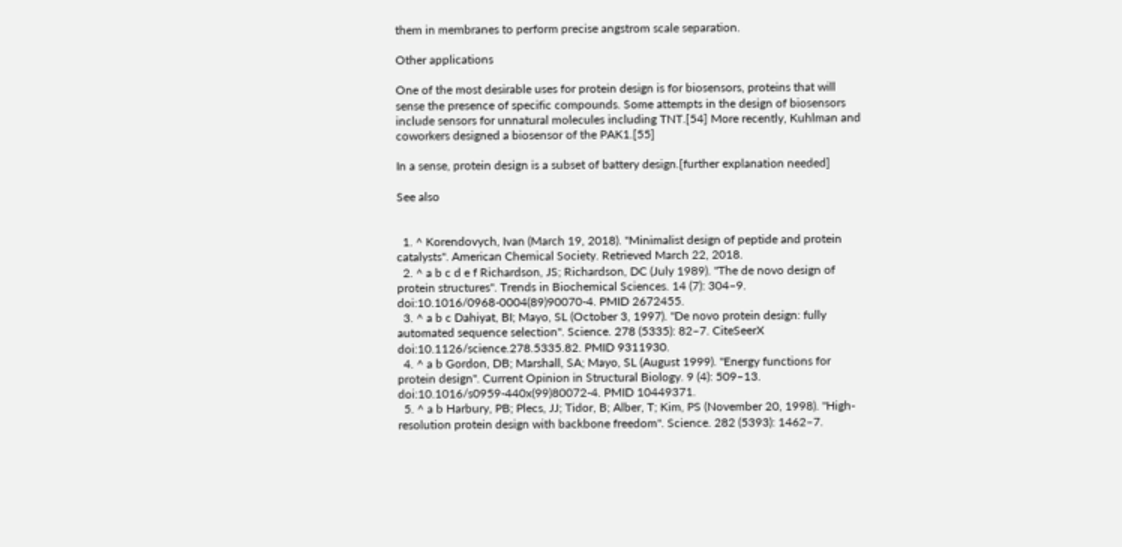them in membranes to perform precise angstrom scale separation.

Other applications

One of the most desirable uses for protein design is for biosensors, proteins that will sense the presence of specific compounds. Some attempts in the design of biosensors include sensors for unnatural molecules including TNT.[54] More recently, Kuhlman and coworkers designed a biosensor of the PAK1.[55]

In a sense, protein design is a subset of battery design.[further explanation needed]

See also


  1. ^ Korendovych, Ivan (March 19, 2018). "Minimalist design of peptide and protein catalysts". American Chemical Society. Retrieved March 22, 2018.
  2. ^ a b c d e f Richardson, JS; Richardson, DC (July 1989). "The de novo design of protein structures". Trends in Biochemical Sciences. 14 (7): 304–9. doi:10.1016/0968-0004(89)90070-4. PMID 2672455.
  3. ^ a b c Dahiyat, BI; Mayo, SL (October 3, 1997). "De novo protein design: fully automated sequence selection". Science. 278 (5335): 82–7. CiteSeerX doi:10.1126/science.278.5335.82. PMID 9311930.
  4. ^ a b Gordon, DB; Marshall, SA; Mayo, SL (August 1999). "Energy functions for protein design". Current Opinion in Structural Biology. 9 (4): 509–13. doi:10.1016/s0959-440x(99)80072-4. PMID 10449371.
  5. ^ a b Harbury, PB; Plecs, JJ; Tidor, B; Alber, T; Kim, PS (November 20, 1998). "High-resolution protein design with backbone freedom". Science. 282 (5393): 1462–7.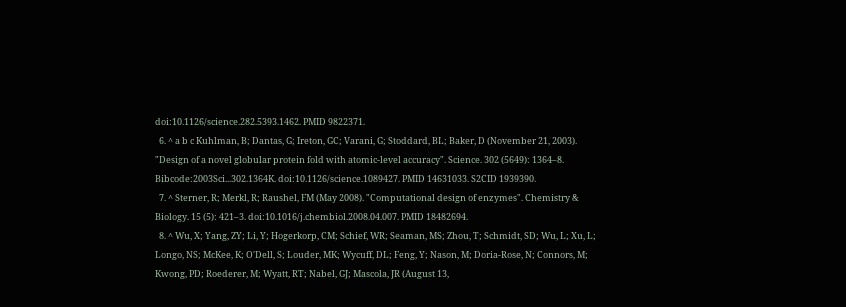doi:10.1126/science.282.5393.1462. PMID 9822371.
  6. ^ a b c Kuhlman, B; Dantas, G; Ireton, GC; Varani, G; Stoddard, BL; Baker, D (November 21, 2003). "Design of a novel globular protein fold with atomic-level accuracy". Science. 302 (5649): 1364–8. Bibcode:2003Sci...302.1364K. doi:10.1126/science.1089427. PMID 14631033. S2CID 1939390.
  7. ^ Sterner, R; Merkl, R; Raushel, FM (May 2008). "Computational design of enzymes". Chemistry & Biology. 15 (5): 421–3. doi:10.1016/j.chembiol.2008.04.007. PMID 18482694.
  8. ^ Wu, X; Yang, ZY; Li, Y; Hogerkorp, CM; Schief, WR; Seaman, MS; Zhou, T; Schmidt, SD; Wu, L; Xu, L; Longo, NS; McKee, K; O'Dell, S; Louder, MK; Wycuff, DL; Feng, Y; Nason, M; Doria-Rose, N; Connors, M; Kwong, PD; Roederer, M; Wyatt, RT; Nabel, GJ; Mascola, JR (August 13,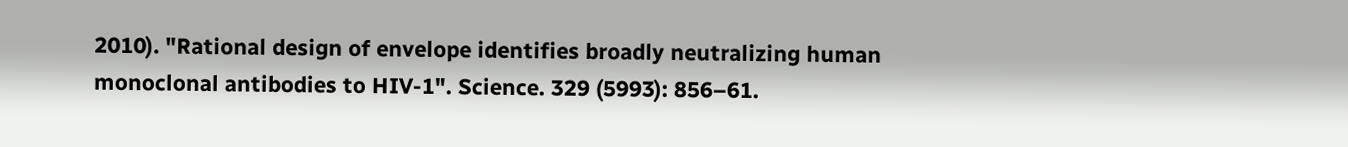2010). "Rational design of envelope identifies broadly neutralizing human monoclonal antibodies to HIV-1". Science. 329 (5993): 856–61.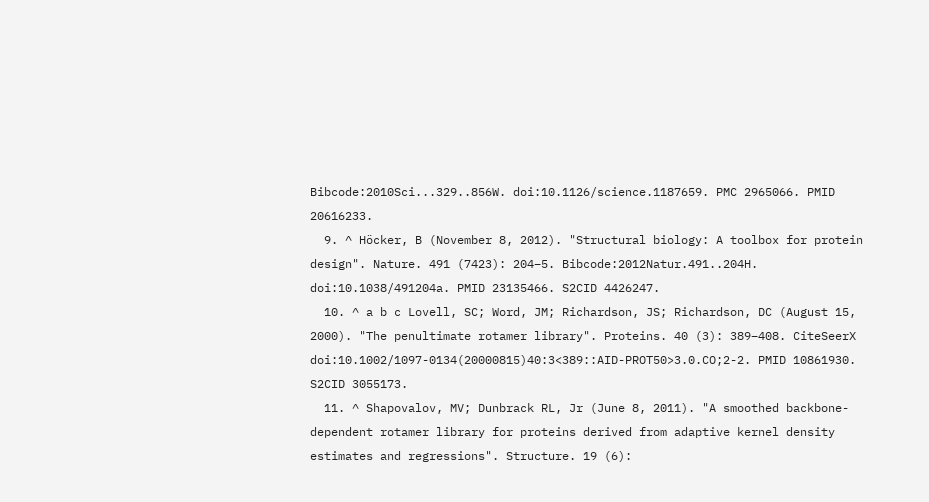Bibcode:2010Sci...329..856W. doi:10.1126/science.1187659. PMC 2965066. PMID 20616233.
  9. ^ Höcker, B (November 8, 2012). "Structural biology: A toolbox for protein design". Nature. 491 (7423): 204–5. Bibcode:2012Natur.491..204H. doi:10.1038/491204a. PMID 23135466. S2CID 4426247.
  10. ^ a b c Lovell, SC; Word, JM; Richardson, JS; Richardson, DC (August 15, 2000). "The penultimate rotamer library". Proteins. 40 (3): 389–408. CiteSeerX doi:10.1002/1097-0134(20000815)40:3<389::AID-PROT50>3.0.CO;2-2. PMID 10861930. S2CID 3055173.
  11. ^ Shapovalov, MV; Dunbrack RL, Jr (June 8, 2011). "A smoothed backbone-dependent rotamer library for proteins derived from adaptive kernel density estimates and regressions". Structure. 19 (6):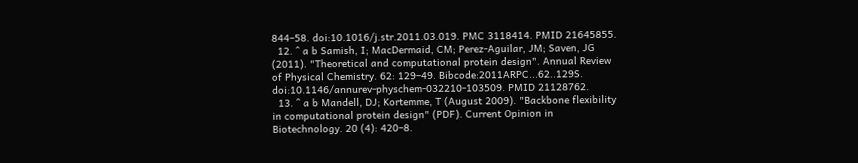844–58. doi:10.1016/j.str.2011.03.019. PMC 3118414. PMID 21645855.
  12. ^ a b Samish, I; MacDermaid, CM; Perez-Aguilar, JM; Saven, JG (2011). "Theoretical and computational protein design". Annual Review of Physical Chemistry. 62: 129–49. Bibcode:2011ARPC...62..129S. doi:10.1146/annurev-physchem-032210-103509. PMID 21128762.
  13. ^ a b Mandell, DJ; Kortemme, T (August 2009). "Backbone flexibility in computational protein design" (PDF). Current Opinion in Biotechnology. 20 (4): 420–8.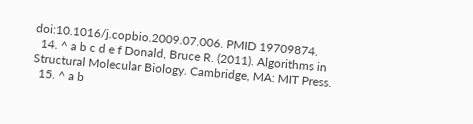doi:10.1016/j.copbio.2009.07.006. PMID 19709874.
  14. ^ a b c d e f Donald, Bruce R. (2011). Algorithms in Structural Molecular Biology. Cambridge, MA: MIT Press.
  15. ^ a b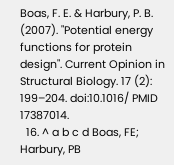Boas, F. E. & Harbury, P. B. (2007). "Potential energy functions for protein design". Current Opinion in Structural Biology. 17 (2): 199–204. doi:10.1016/ PMID 17387014.
  16. ^ a b c d Boas, FE; Harbury, PB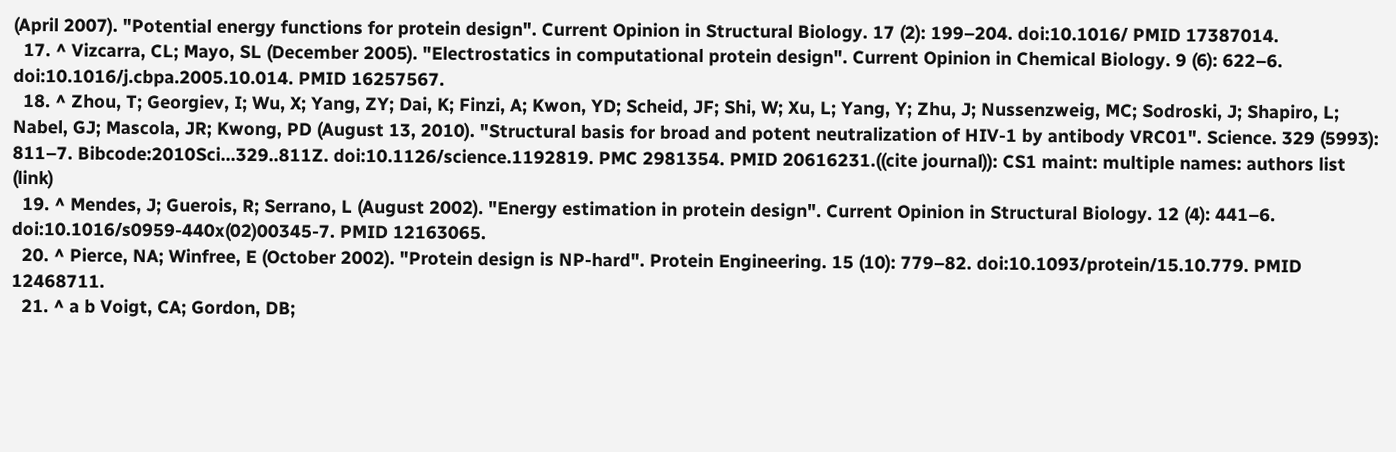(April 2007). "Potential energy functions for protein design". Current Opinion in Structural Biology. 17 (2): 199–204. doi:10.1016/ PMID 17387014.
  17. ^ Vizcarra, CL; Mayo, SL (December 2005). "Electrostatics in computational protein design". Current Opinion in Chemical Biology. 9 (6): 622–6. doi:10.1016/j.cbpa.2005.10.014. PMID 16257567.
  18. ^ Zhou, T; Georgiev, I; Wu, X; Yang, ZY; Dai, K; Finzi, A; Kwon, YD; Scheid, JF; Shi, W; Xu, L; Yang, Y; Zhu, J; Nussenzweig, MC; Sodroski, J; Shapiro, L; Nabel, GJ; Mascola, JR; Kwong, PD (August 13, 2010). "Structural basis for broad and potent neutralization of HIV-1 by antibody VRC01". Science. 329 (5993): 811–7. Bibcode:2010Sci...329..811Z. doi:10.1126/science.1192819. PMC 2981354. PMID 20616231.((cite journal)): CS1 maint: multiple names: authors list (link)
  19. ^ Mendes, J; Guerois, R; Serrano, L (August 2002). "Energy estimation in protein design". Current Opinion in Structural Biology. 12 (4): 441–6. doi:10.1016/s0959-440x(02)00345-7. PMID 12163065.
  20. ^ Pierce, NA; Winfree, E (October 2002). "Protein design is NP-hard". Protein Engineering. 15 (10): 779–82. doi:10.1093/protein/15.10.779. PMID 12468711.
  21. ^ a b Voigt, CA; Gordon, DB;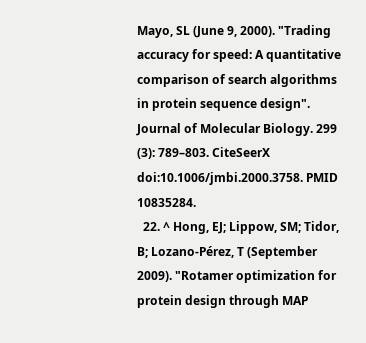Mayo, SL (June 9, 2000). "Trading accuracy for speed: A quantitative comparison of search algorithms in protein sequence design". Journal of Molecular Biology. 299 (3): 789–803. CiteSeerX doi:10.1006/jmbi.2000.3758. PMID 10835284.
  22. ^ Hong, EJ; Lippow, SM; Tidor, B; Lozano-Pérez, T (September 2009). "Rotamer optimization for protein design through MAP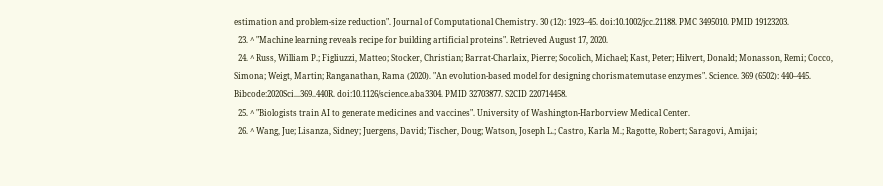estimation and problem-size reduction". Journal of Computational Chemistry. 30 (12): 1923–45. doi:10.1002/jcc.21188. PMC 3495010. PMID 19123203.
  23. ^ "Machine learning reveals recipe for building artificial proteins". Retrieved August 17, 2020.
  24. ^ Russ, William P.; Figliuzzi, Matteo; Stocker, Christian; Barrat-Charlaix, Pierre; Socolich, Michael; Kast, Peter; Hilvert, Donald; Monasson, Remi; Cocco, Simona; Weigt, Martin; Ranganathan, Rama (2020). "An evolution-based model for designing chorismatemutase enzymes". Science. 369 (6502): 440–445. Bibcode:2020Sci...369..440R. doi:10.1126/science.aba3304. PMID 32703877. S2CID 220714458.
  25. ^ "Biologists train AI to generate medicines and vaccines". University of Washington-Harborview Medical Center.
  26. ^ Wang, Jue; Lisanza, Sidney; Juergens, David; Tischer, Doug; Watson, Joseph L.; Castro, Karla M.; Ragotte, Robert; Saragovi, Amijai;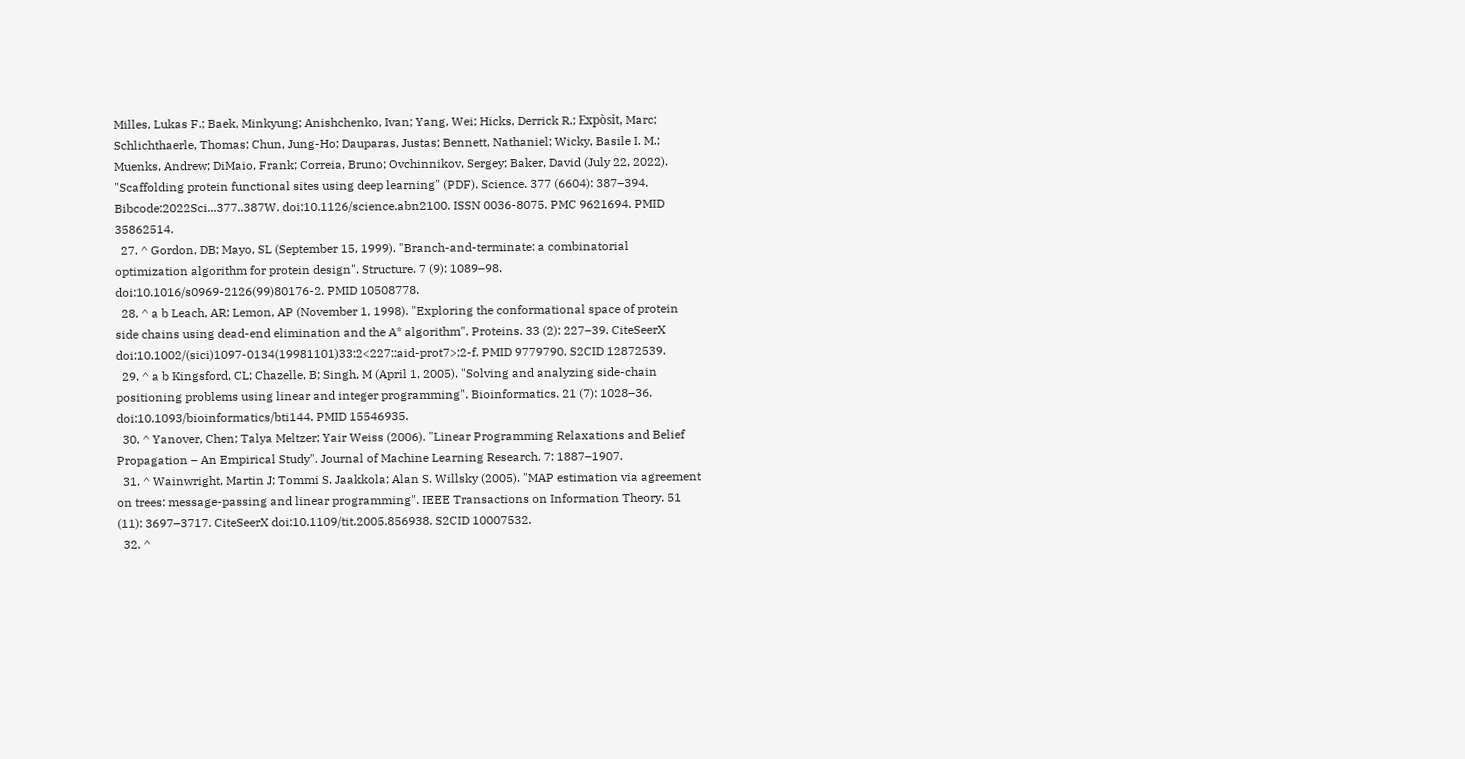Milles, Lukas F.; Baek, Minkyung; Anishchenko, Ivan; Yang, Wei; Hicks, Derrick R.; Expòsit, Marc; Schlichthaerle, Thomas; Chun, Jung-Ho; Dauparas, Justas; Bennett, Nathaniel; Wicky, Basile I. M.; Muenks, Andrew; DiMaio, Frank; Correia, Bruno; Ovchinnikov, Sergey; Baker, David (July 22, 2022). "Scaffolding protein functional sites using deep learning" (PDF). Science. 377 (6604): 387–394. Bibcode:2022Sci...377..387W. doi:10.1126/science.abn2100. ISSN 0036-8075. PMC 9621694. PMID 35862514.
  27. ^ Gordon, DB; Mayo, SL (September 15, 1999). "Branch-and-terminate: a combinatorial optimization algorithm for protein design". Structure. 7 (9): 1089–98. doi:10.1016/s0969-2126(99)80176-2. PMID 10508778.
  28. ^ a b Leach, AR; Lemon, AP (November 1, 1998). "Exploring the conformational space of protein side chains using dead-end elimination and the A* algorithm". Proteins. 33 (2): 227–39. CiteSeerX doi:10.1002/(sici)1097-0134(19981101)33:2<227::aid-prot7>;2-f. PMID 9779790. S2CID 12872539.
  29. ^ a b Kingsford, CL; Chazelle, B; Singh, M (April 1, 2005). "Solving and analyzing side-chain positioning problems using linear and integer programming". Bioinformatics. 21 (7): 1028–36. doi:10.1093/bioinformatics/bti144. PMID 15546935.
  30. ^ Yanover, Chen; Talya Meltzer; Yair Weiss (2006). "Linear Programming Relaxations and Belief Propagation – An Empirical Study". Journal of Machine Learning Research. 7: 1887–1907.
  31. ^ Wainwright, Martin J; Tommi S. Jaakkola; Alan S. Willsky (2005). "MAP estimation via agreement on trees: message-passing and linear programming". IEEE Transactions on Information Theory. 51 (11): 3697–3717. CiteSeerX doi:10.1109/tit.2005.856938. S2CID 10007532.
  32. ^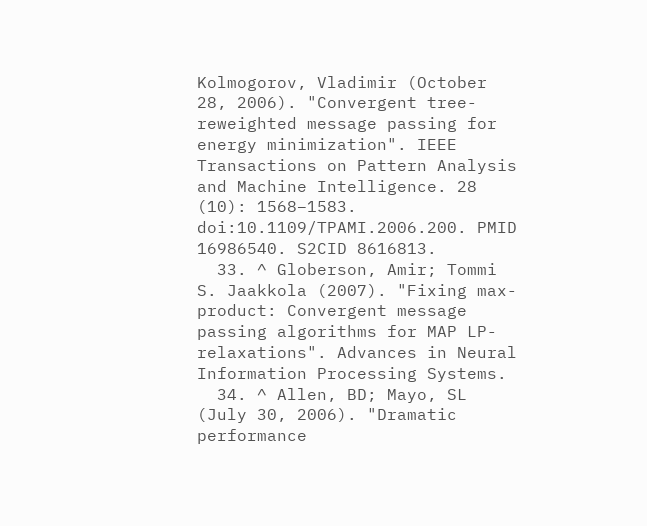Kolmogorov, Vladimir (October 28, 2006). "Convergent tree-reweighted message passing for energy minimization". IEEE Transactions on Pattern Analysis and Machine Intelligence. 28 (10): 1568–1583. doi:10.1109/TPAMI.2006.200. PMID 16986540. S2CID 8616813.
  33. ^ Globerson, Amir; Tommi S. Jaakkola (2007). "Fixing max-product: Convergent message passing algorithms for MAP LP-relaxations". Advances in Neural Information Processing Systems.
  34. ^ Allen, BD; Mayo, SL (July 30, 2006). "Dramatic performance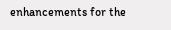enhancements for the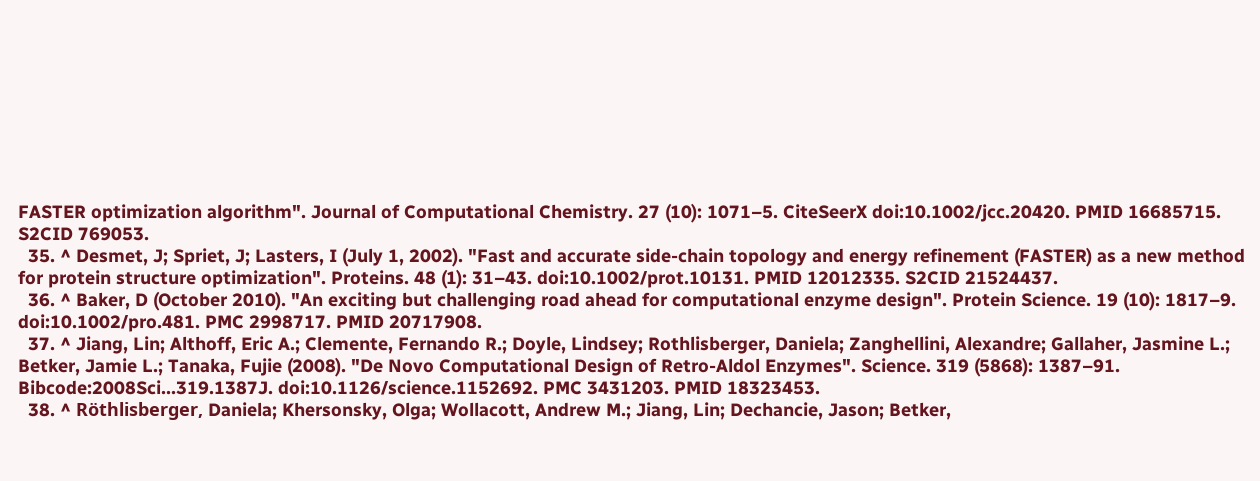FASTER optimization algorithm". Journal of Computational Chemistry. 27 (10): 1071–5. CiteSeerX doi:10.1002/jcc.20420. PMID 16685715. S2CID 769053.
  35. ^ Desmet, J; Spriet, J; Lasters, I (July 1, 2002). "Fast and accurate side-chain topology and energy refinement (FASTER) as a new method for protein structure optimization". Proteins. 48 (1): 31–43. doi:10.1002/prot.10131. PMID 12012335. S2CID 21524437.
  36. ^ Baker, D (October 2010). "An exciting but challenging road ahead for computational enzyme design". Protein Science. 19 (10): 1817–9. doi:10.1002/pro.481. PMC 2998717. PMID 20717908.
  37. ^ Jiang, Lin; Althoff, Eric A.; Clemente, Fernando R.; Doyle, Lindsey; Rothlisberger, Daniela; Zanghellini, Alexandre; Gallaher, Jasmine L.; Betker, Jamie L.; Tanaka, Fujie (2008). "De Novo Computational Design of Retro-Aldol Enzymes". Science. 319 (5868): 1387–91. Bibcode:2008Sci...319.1387J. doi:10.1126/science.1152692. PMC 3431203. PMID 18323453.
  38. ^ Röthlisberger, Daniela; Khersonsky, Olga; Wollacott, Andrew M.; Jiang, Lin; Dechancie, Jason; Betker,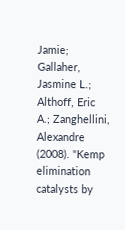Jamie; Gallaher, Jasmine L.; Althoff, Eric A.; Zanghellini, Alexandre (2008). "Kemp elimination catalysts by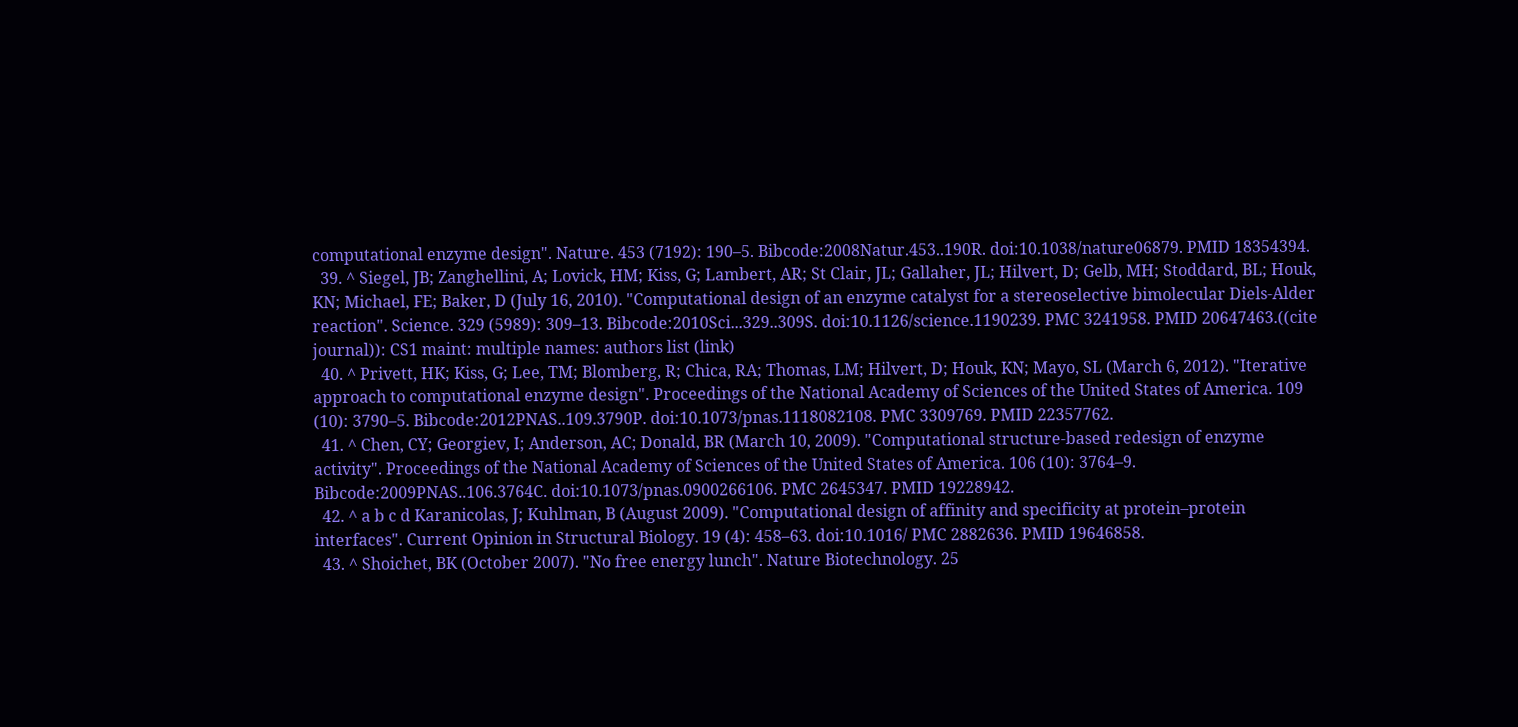computational enzyme design". Nature. 453 (7192): 190–5. Bibcode:2008Natur.453..190R. doi:10.1038/nature06879. PMID 18354394.
  39. ^ Siegel, JB; Zanghellini, A; Lovick, HM; Kiss, G; Lambert, AR; St Clair, JL; Gallaher, JL; Hilvert, D; Gelb, MH; Stoddard, BL; Houk, KN; Michael, FE; Baker, D (July 16, 2010). "Computational design of an enzyme catalyst for a stereoselective bimolecular Diels-Alder reaction". Science. 329 (5989): 309–13. Bibcode:2010Sci...329..309S. doi:10.1126/science.1190239. PMC 3241958. PMID 20647463.((cite journal)): CS1 maint: multiple names: authors list (link)
  40. ^ Privett, HK; Kiss, G; Lee, TM; Blomberg, R; Chica, RA; Thomas, LM; Hilvert, D; Houk, KN; Mayo, SL (March 6, 2012). "Iterative approach to computational enzyme design". Proceedings of the National Academy of Sciences of the United States of America. 109 (10): 3790–5. Bibcode:2012PNAS..109.3790P. doi:10.1073/pnas.1118082108. PMC 3309769. PMID 22357762.
  41. ^ Chen, CY; Georgiev, I; Anderson, AC; Donald, BR (March 10, 2009). "Computational structure-based redesign of enzyme activity". Proceedings of the National Academy of Sciences of the United States of America. 106 (10): 3764–9. Bibcode:2009PNAS..106.3764C. doi:10.1073/pnas.0900266106. PMC 2645347. PMID 19228942.
  42. ^ a b c d Karanicolas, J; Kuhlman, B (August 2009). "Computational design of affinity and specificity at protein–protein interfaces". Current Opinion in Structural Biology. 19 (4): 458–63. doi:10.1016/ PMC 2882636. PMID 19646858.
  43. ^ Shoichet, BK (October 2007). "No free energy lunch". Nature Biotechnology. 25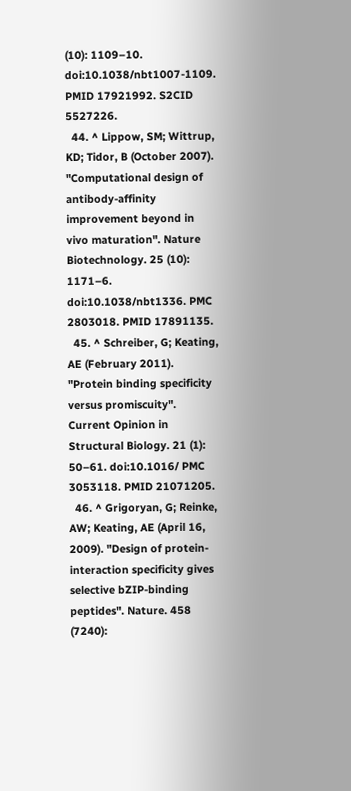(10): 1109–10. doi:10.1038/nbt1007-1109. PMID 17921992. S2CID 5527226.
  44. ^ Lippow, SM; Wittrup, KD; Tidor, B (October 2007). "Computational design of antibody-affinity improvement beyond in vivo maturation". Nature Biotechnology. 25 (10): 1171–6. doi:10.1038/nbt1336. PMC 2803018. PMID 17891135.
  45. ^ Schreiber, G; Keating, AE (February 2011). "Protein binding specificity versus promiscuity". Current Opinion in Structural Biology. 21 (1): 50–61. doi:10.1016/ PMC 3053118. PMID 21071205.
  46. ^ Grigoryan, G; Reinke, AW; Keating, AE (April 16, 2009). "Design of protein-interaction specificity gives selective bZIP-binding peptides". Nature. 458 (7240):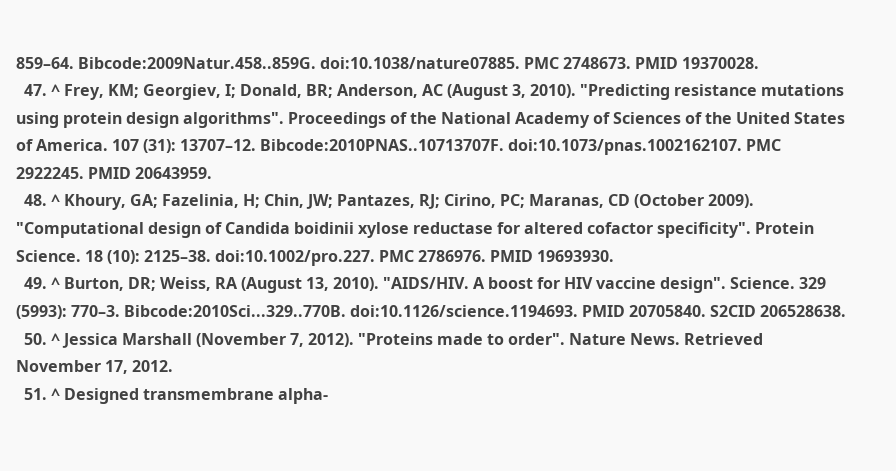859–64. Bibcode:2009Natur.458..859G. doi:10.1038/nature07885. PMC 2748673. PMID 19370028.
  47. ^ Frey, KM; Georgiev, I; Donald, BR; Anderson, AC (August 3, 2010). "Predicting resistance mutations using protein design algorithms". Proceedings of the National Academy of Sciences of the United States of America. 107 (31): 13707–12. Bibcode:2010PNAS..10713707F. doi:10.1073/pnas.1002162107. PMC 2922245. PMID 20643959.
  48. ^ Khoury, GA; Fazelinia, H; Chin, JW; Pantazes, RJ; Cirino, PC; Maranas, CD (October 2009). "Computational design of Candida boidinii xylose reductase for altered cofactor specificity". Protein Science. 18 (10): 2125–38. doi:10.1002/pro.227. PMC 2786976. PMID 19693930.
  49. ^ Burton, DR; Weiss, RA (August 13, 2010). "AIDS/HIV. A boost for HIV vaccine design". Science. 329 (5993): 770–3. Bibcode:2010Sci...329..770B. doi:10.1126/science.1194693. PMID 20705840. S2CID 206528638.
  50. ^ Jessica Marshall (November 7, 2012). "Proteins made to order". Nature News. Retrieved November 17, 2012.
  51. ^ Designed transmembrane alpha-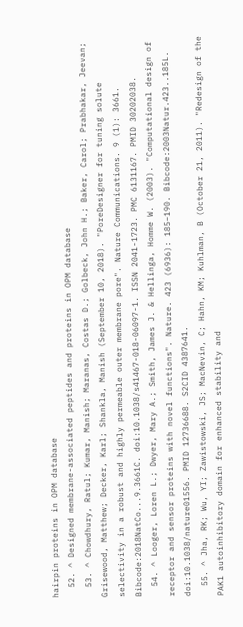hairpin proteins in OPM database
  52. ^ Designed membrane-associated peptides and proteins in OPM database
  53. ^ Chowdhury, Ratul; Kumar, Manish; Maranas, Costas D.; Golbeck, John H.; Baker, Carol; Prabhakar, Jeevan; Grisewood, Matthew; Decker, Karl; Shankla, Manish (September 10, 2018). "PoreDesigner for tuning solute selectivity in a robust and highly permeable outer membrane pore". Nature Communications. 9 (1): 3661. Bibcode:2018NatCo...9.3661C. doi:10.1038/s41467-018-06097-1. ISSN 2041-1723. PMC 6131167. PMID 30202038.
  54. ^ Looger, Loren L.; Dwyer, Mary A.; Smith, James J. & Hellinga, Homme W. (2003). "Computational design of receptor and sensor proteins with novel functions". Nature. 423 (6936): 185–190. Bibcode:2003Natur.423..185L. doi:10.1038/nature01556. PMID 12736688. S2CID 4387641.
  55. ^ Jha, RK; Wu, YI; Zawistowski, JS; MacNevin, C; Hahn, KM; Kuhlman, B (October 21, 2011). "Redesign of the PAK1 autoinhibitory domain for enhanced stability and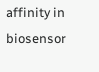affinity in biosensor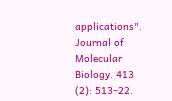applications". Journal of Molecular Biology. 413 (2): 513–22.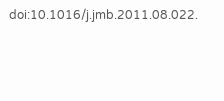doi:10.1016/j.jmb.2011.08.022.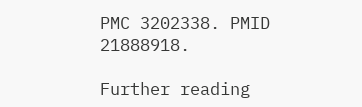PMC 3202338. PMID 21888918.

Further reading